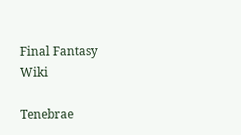Final Fantasy Wiki

Tenebrae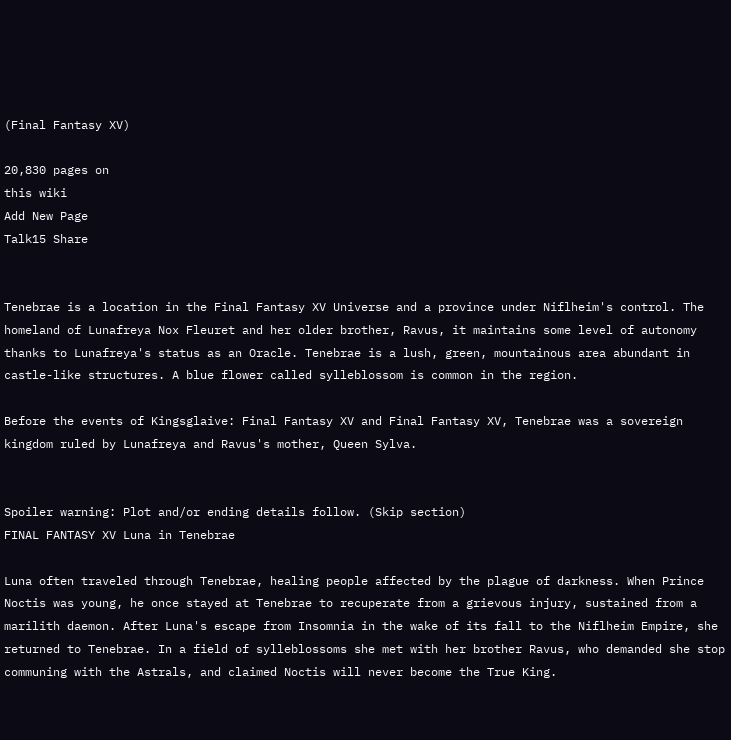(Final Fantasy XV)

20,830 pages on
this wiki
Add New Page
Talk15 Share


Tenebrae is a location in the Final Fantasy XV Universe and a province under Niflheim's control. The homeland of Lunafreya Nox Fleuret and her older brother, Ravus, it maintains some level of autonomy thanks to Lunafreya's status as an Oracle. Tenebrae is a lush, green, mountainous area abundant in castle-like structures. A blue flower called sylleblossom is common in the region.

Before the events of Kingsglaive: Final Fantasy XV and Final Fantasy XV, Tenebrae was a sovereign kingdom ruled by Lunafreya and Ravus's mother, Queen Sylva.


Spoiler warning: Plot and/or ending details follow. (Skip section)
FINAL FANTASY XV Luna in Tenebrae

Luna often traveled through Tenebrae, healing people affected by the plague of darkness. When Prince Noctis was young, he once stayed at Tenebrae to recuperate from a grievous injury, sustained from a marilith daemon. After Luna's escape from Insomnia in the wake of its fall to the Niflheim Empire, she returned to Tenebrae. In a field of sylleblossoms she met with her brother Ravus, who demanded she stop communing with the Astrals, and claimed Noctis will never become the True King.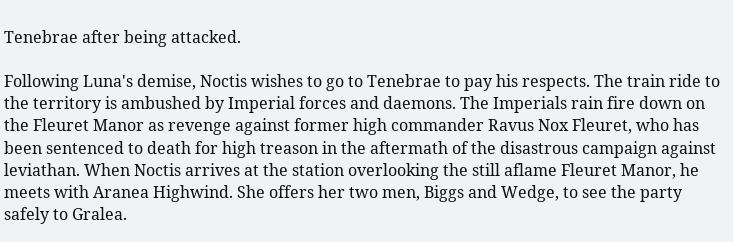Tenebrae after being attacked.

Following Luna's demise, Noctis wishes to go to Tenebrae to pay his respects. The train ride to the territory is ambushed by Imperial forces and daemons. The Imperials rain fire down on the Fleuret Manor as revenge against former high commander Ravus Nox Fleuret, who has been sentenced to death for high treason in the aftermath of the disastrous campaign against leviathan. When Noctis arrives at the station overlooking the still aflame Fleuret Manor, he meets with Aranea Highwind. She offers her two men, Biggs and Wedge, to see the party safely to Gralea.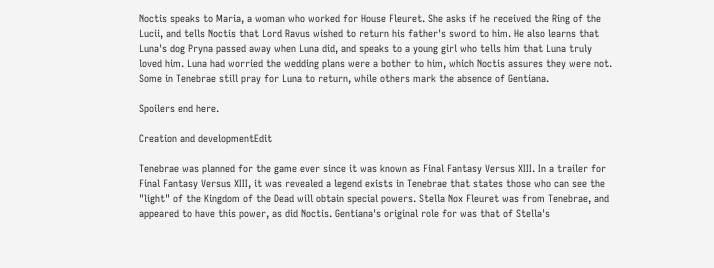Noctis speaks to Maria, a woman who worked for House Fleuret. She asks if he received the Ring of the Lucii, and tells Noctis that Lord Ravus wished to return his father's sword to him. He also learns that Luna's dog Pryna passed away when Luna did, and speaks to a young girl who tells him that Luna truly loved him. Luna had worried the wedding plans were a bother to him, which Noctis assures they were not. Some in Tenebrae still pray for Luna to return, while others mark the absence of Gentiana.

Spoilers end here.

Creation and developmentEdit

Tenebrae was planned for the game ever since it was known as Final Fantasy Versus XIII. In a trailer for Final Fantasy Versus XIII, it was revealed a legend exists in Tenebrae that states those who can see the "light" of the Kingdom of the Dead will obtain special powers. Stella Nox Fleuret was from Tenebrae, and appeared to have this power, as did Noctis. Gentiana's original role for was that of Stella's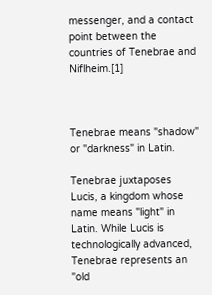messenger, and a contact point between the countries of Tenebrae and Niflheim.[1]



Tenebrae means "shadow" or "darkness" in Latin.

Tenebrae juxtaposes Lucis, a kingdom whose name means "light" in Latin. While Lucis is technologically advanced, Tenebrae represents an "old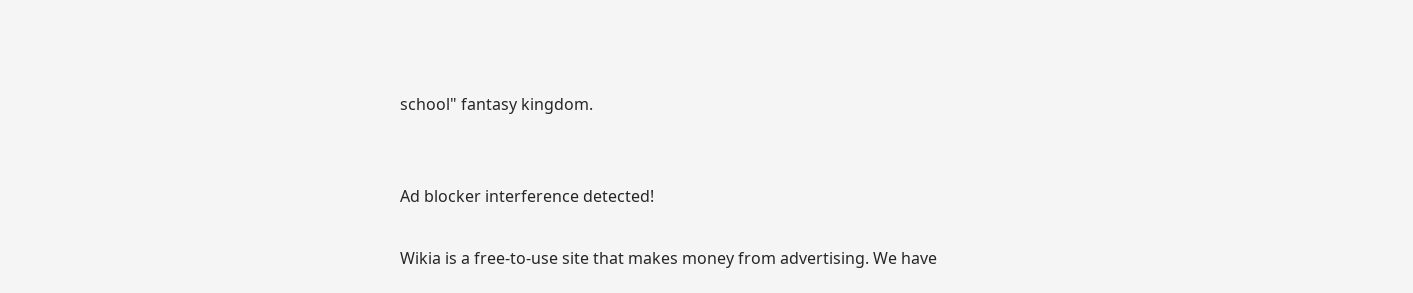school" fantasy kingdom.


Ad blocker interference detected!

Wikia is a free-to-use site that makes money from advertising. We have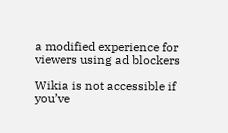a modified experience for viewers using ad blockers

Wikia is not accessible if you’ve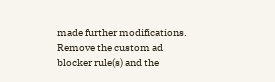made further modifications. Remove the custom ad blocker rule(s) and the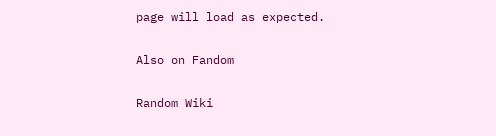page will load as expected.

Also on Fandom

Random Wiki